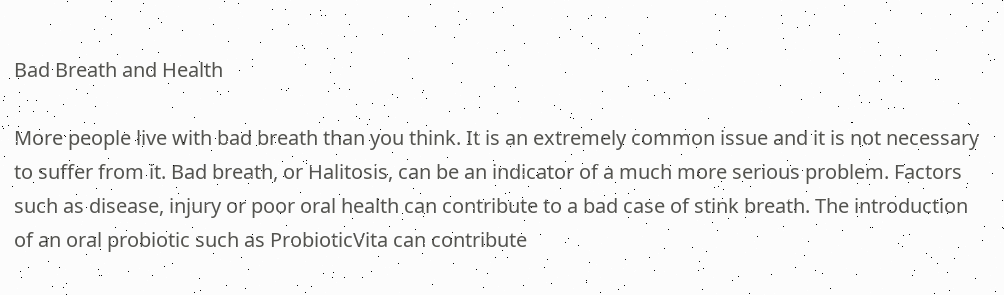Bad Breath and Health

More people live with bad breath than you think. It is an extremely common issue and it is not necessary to suffer from it. Bad breath, or Halitosis, can be an indicator of a much more serious problem. Factors such as disease, injury or poor oral health can contribute to a bad case of stink breath. The introduction of an oral probiotic such as ProbioticVita can contribute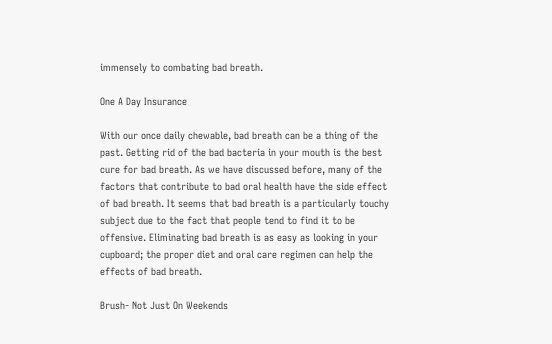immensely to combating bad breath.

One A Day Insurance

With our once daily chewable, bad breath can be a thing of the past. Getting rid of the bad bacteria in your mouth is the best cure for bad breath. As we have discussed before, many of the factors that contribute to bad oral health have the side effect of bad breath. It seems that bad breath is a particularly touchy subject due to the fact that people tend to find it to be offensive. Eliminating bad breath is as easy as looking in your cupboard; the proper diet and oral care regimen can help the effects of bad breath.

Brush- Not Just On Weekends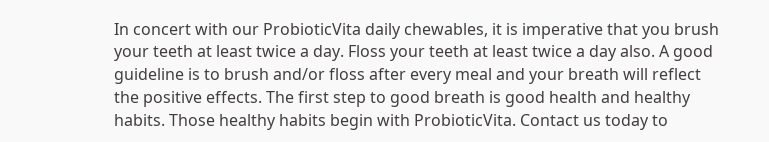In concert with our ProbioticVita daily chewables, it is imperative that you brush your teeth at least twice a day. Floss your teeth at least twice a day also. A good guideline is to brush and/or floss after every meal and your breath will reflect the positive effects. The first step to good breath is good health and healthy habits. Those healthy habits begin with ProbioticVita. Contact us today to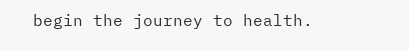begin the journey to health.